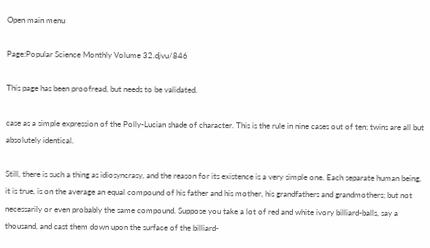Open main menu

Page:Popular Science Monthly Volume 32.djvu/846

This page has been proofread, but needs to be validated.

case as a simple expression of the Polly-Lucian shade of character. This is the rule in nine cases out of ten; twins are all but absolutely identical.

Still, there is such a thing as idiosyncrasy, and the reason for its existence is a very simple one. Each separate human being, it is true, is on the average an equal compound of his father and his mother, his grandfathers and grandmothers; but not necessarily or even probably the same compound. Suppose you take a lot of red and white ivory billiard-balls, say a thousand, and cast them down upon the surface of the billiard-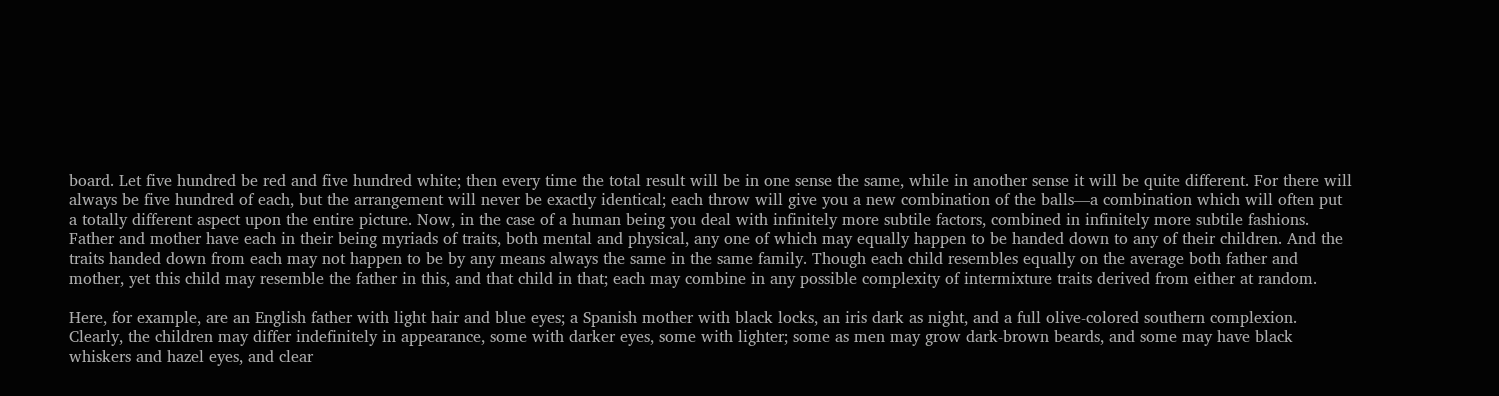board. Let five hundred be red and five hundred white; then every time the total result will be in one sense the same, while in another sense it will be quite different. For there will always be five hundred of each, but the arrangement will never be exactly identical; each throw will give you a new combination of the balls—a combination which will often put a totally different aspect upon the entire picture. Now, in the case of a human being you deal with infinitely more subtile factors, combined in infinitely more subtile fashions. Father and mother have each in their being myriads of traits, both mental and physical, any one of which may equally happen to be handed down to any of their children. And the traits handed down from each may not happen to be by any means always the same in the same family. Though each child resembles equally on the average both father and mother, yet this child may resemble the father in this, and that child in that; each may combine in any possible complexity of intermixture traits derived from either at random.

Here, for example, are an English father with light hair and blue eyes; a Spanish mother with black locks, an iris dark as night, and a full olive-colored southern complexion. Clearly, the children may differ indefinitely in appearance, some with darker eyes, some with lighter; some as men may grow dark-brown beards, and some may have black whiskers and hazel eyes, and clear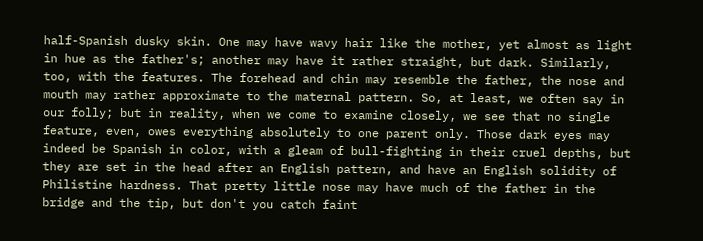half-Spanish dusky skin. One may have wavy hair like the mother, yet almost as light in hue as the father's; another may have it rather straight, but dark. Similarly, too, with the features. The forehead and chin may resemble the father, the nose and mouth may rather approximate to the maternal pattern. So, at least, we often say in our folly; but in reality, when we come to examine closely, we see that no single feature, even, owes everything absolutely to one parent only. Those dark eyes may indeed be Spanish in color, with a gleam of bull-fighting in their cruel depths, but they are set in the head after an English pattern, and have an English solidity of Philistine hardness. That pretty little nose may have much of the father in the bridge and the tip, but don't you catch faint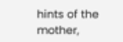hints of the mother,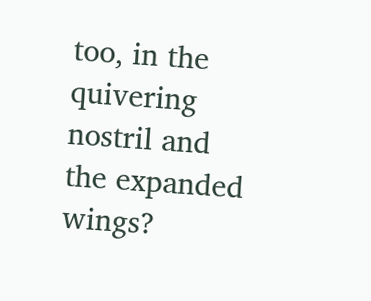too, in the quivering nostril and the expanded wings?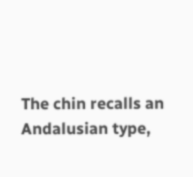The chin recalls an Andalusian type,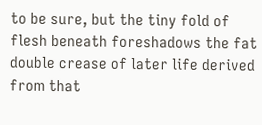to be sure, but the tiny fold of flesh beneath foreshadows the fat double crease of later life derived from that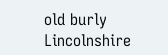old burly Lincolnshire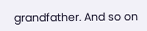grandfather. And so on